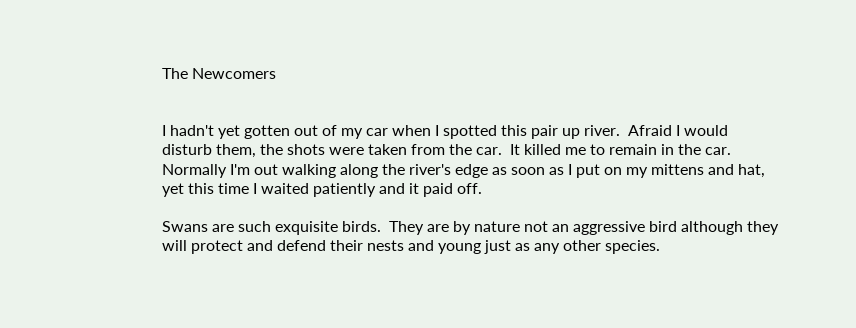The Newcomers


I hadn't yet gotten out of my car when I spotted this pair up river.  Afraid I would disturb them, the shots were taken from the car.  It killed me to remain in the car.    Normally I'm out walking along the river's edge as soon as I put on my mittens and hat, yet this time I waited patiently and it paid off.

Swans are such exquisite birds.  They are by nature not an aggressive bird although they will protect and defend their nests and young just as any other species.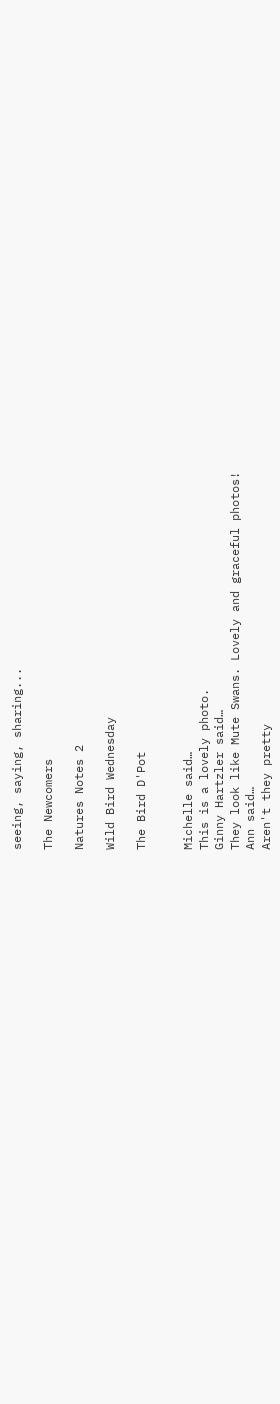seeing, saying, sharing...

The Newcomers

Natures Notes 2

Wild Bird Wednesday

The Bird D'Pot


Michelle said…
This is a lovely photo.
Ginny Hartzler said…
They look like Mute Swans. Lovely and graceful photos!
Ann said…
Aren't they pretty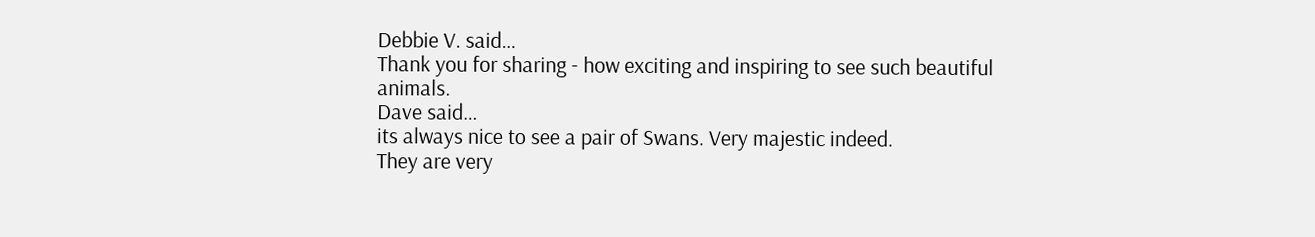Debbie V. said…
Thank you for sharing - how exciting and inspiring to see such beautiful animals.
Dave said…
its always nice to see a pair of Swans. Very majestic indeed.
They are very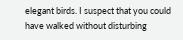elegant birds. I suspect that you could have walked without disturbing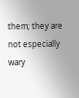them; they are not especially wary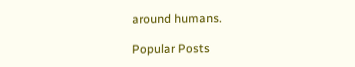around humans.

Popular Posts